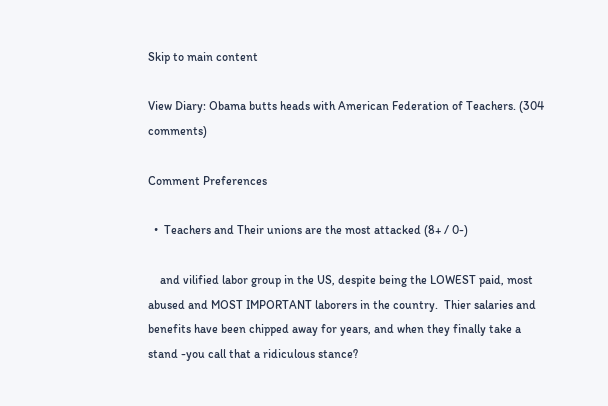Skip to main content

View Diary: Obama butts heads with American Federation of Teachers. (304 comments)

Comment Preferences

  •  Teachers and Their unions are the most attacked (8+ / 0-)

    and vilified labor group in the US, despite being the LOWEST paid, most abused and MOST IMPORTANT laborers in the country.  Thier salaries and benefits have been chipped away for years, and when they finally take a stand -you call that a ridiculous stance?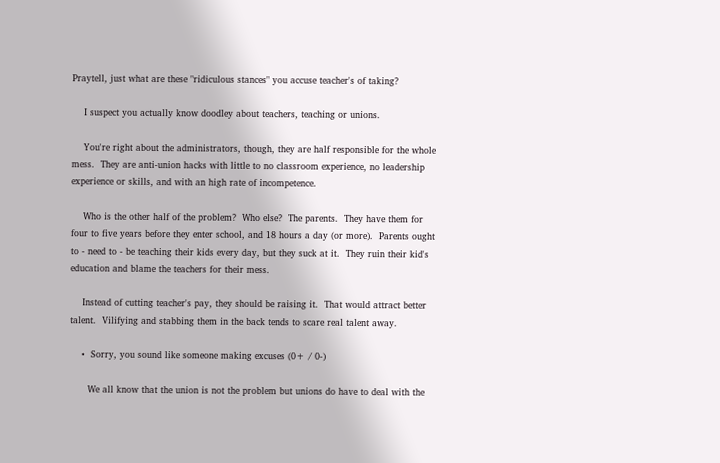Praytell, just what are these "ridiculous stances" you accuse teacher's of taking?

    I suspect you actually know doodley about teachers, teaching or unions.

    You're right about the administrators, though, they are half responsible for the whole mess.  They are anti-union hacks with little to no classroom experience, no leadership experience or skills, and with an high rate of incompetence.

    Who is the other half of the problem?  Who else?  The parents.  They have them for four to five years before they enter school, and 18 hours a day (or more).  Parents ought to - need to - be teaching their kids every day, but they suck at it.  They ruin their kid's education and blame the teachers for their mess.

    Instead of cutting teacher's pay, they should be raising it.  That would attract better talent.  Vilifying and stabbing them in the back tends to scare real talent away.

    •  Sorry, you sound like someone making excuses (0+ / 0-)

      We all know that the union is not the problem but unions do have to deal with the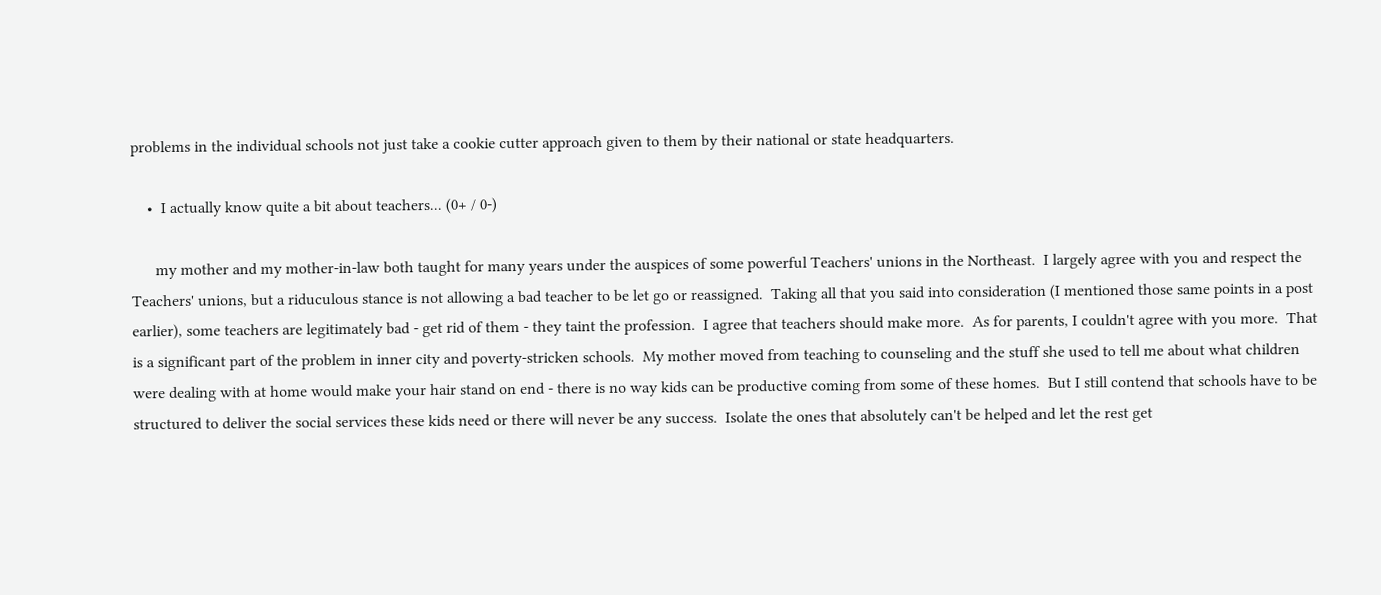problems in the individual schools not just take a cookie cutter approach given to them by their national or state headquarters.

    •  I actually know quite a bit about teachers... (0+ / 0-)

      my mother and my mother-in-law both taught for many years under the auspices of some powerful Teachers' unions in the Northeast.  I largely agree with you and respect the Teachers' unions, but a riduculous stance is not allowing a bad teacher to be let go or reassigned.  Taking all that you said into consideration (I mentioned those same points in a post earlier), some teachers are legitimately bad - get rid of them - they taint the profession.  I agree that teachers should make more.  As for parents, I couldn't agree with you more.  That is a significant part of the problem in inner city and poverty-stricken schools.  My mother moved from teaching to counseling and the stuff she used to tell me about what children were dealing with at home would make your hair stand on end - there is no way kids can be productive coming from some of these homes.  But I still contend that schools have to be structured to deliver the social services these kids need or there will never be any success.  Isolate the ones that absolutely can't be helped and let the rest get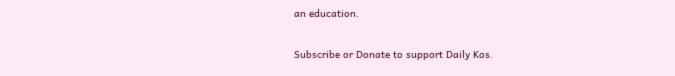an education.

Subscribe or Donate to support Daily Kos.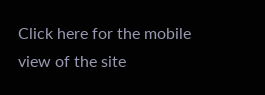Click here for the mobile view of the site